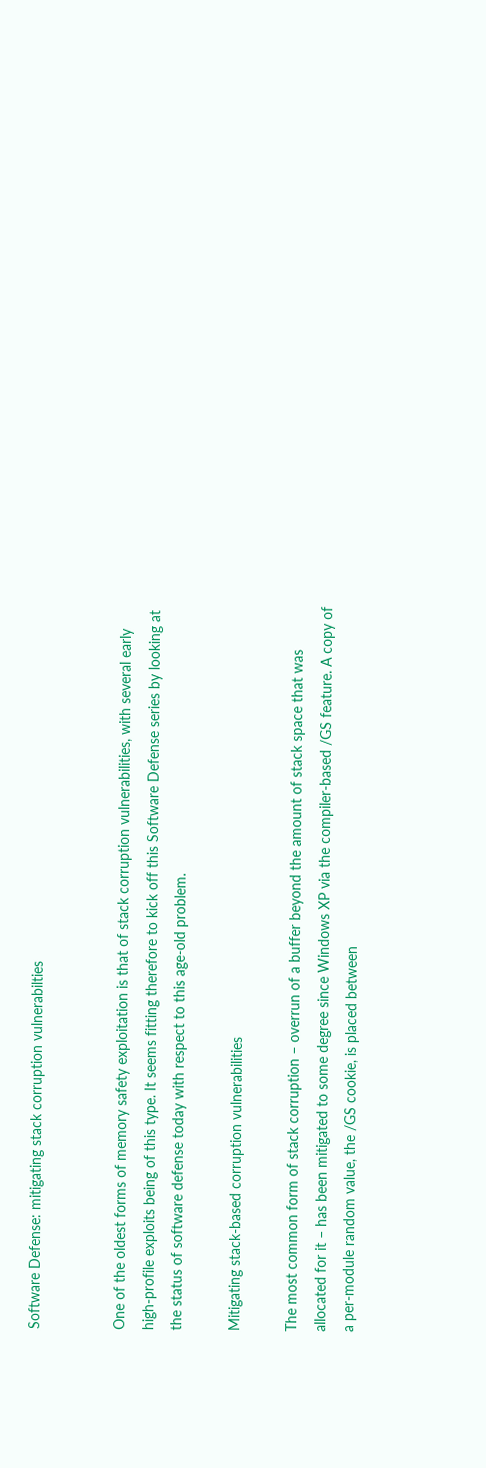Software Defense: mitigating stack corruption vulnerabilties


One of the oldest forms of memory safety exploitation is that of stack corruption vulnerabilities, with several early high-profile exploits being of this type. It seems fitting therefore to kick off this Software Defense series by looking at the status of software defense today with respect to this age-old problem.

Mitigating stack-based corruption vulnerabilities

The most common form of stack corruption – overrun of a buffer beyond the amount of stack space that was allocated for it – has been mitigated to some degree since Windows XP via the compiler-based /GS feature. A copy of a per-module random value, the /GS cookie, is placed between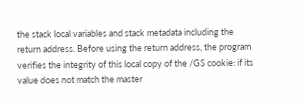the stack local variables and stack metadata including the return address. Before using the return address, the program verifies the integrity of this local copy of the /GS cookie: if its value does not match the master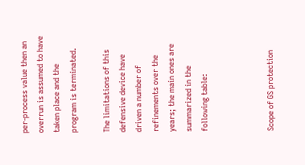per-process value then an overrun is assumed to have taken place and the program is terminated.

The limitations of this defensive device have driven a number of refinements over the years; the main ones are summarized in the following table:



Scope of GS protection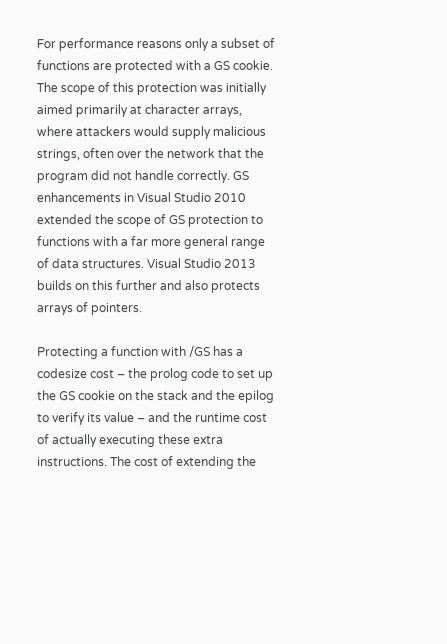For performance reasons only a subset of functions are protected with a GS cookie. The scope of this protection was initially aimed primarily at character arrays, where attackers would supply malicious strings, often over the network that the program did not handle correctly. GS enhancements in Visual Studio 2010 extended the scope of GS protection to functions with a far more general range of data structures. Visual Studio 2013 builds on this further and also protects arrays of pointers.

Protecting a function with /GS has a codesize cost – the prolog code to set up the GS cookie on the stack and the epilog to verify its value – and the runtime cost of actually executing these extra instructions. The cost of extending the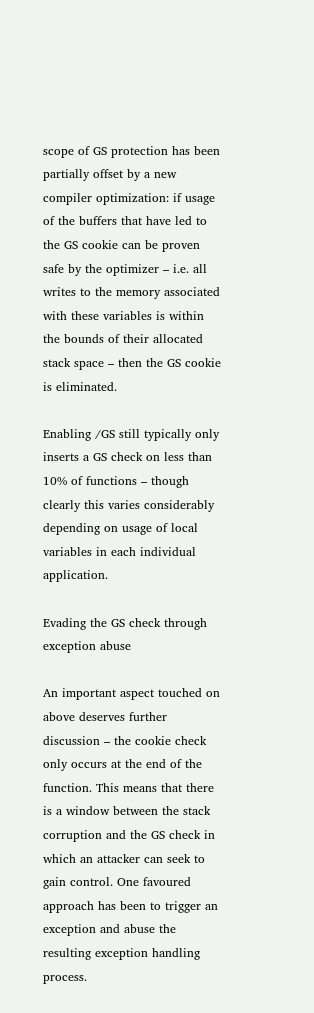scope of GS protection has been partially offset by a new compiler optimization: if usage of the buffers that have led to the GS cookie can be proven safe by the optimizer – i.e. all writes to the memory associated with these variables is within the bounds of their allocated stack space – then the GS cookie is eliminated.

Enabling /GS still typically only inserts a GS check on less than 10% of functions – though clearly this varies considerably depending on usage of local variables in each individual application.

Evading the GS check through exception abuse

An important aspect touched on above deserves further discussion – the cookie check only occurs at the end of the function. This means that there is a window between the stack corruption and the GS check in which an attacker can seek to gain control. One favoured approach has been to trigger an exception and abuse the resulting exception handling process.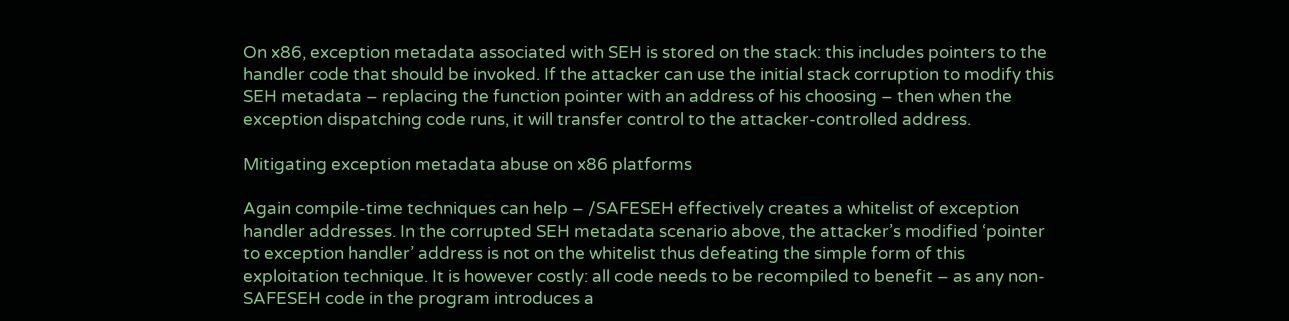On x86, exception metadata associated with SEH is stored on the stack: this includes pointers to the handler code that should be invoked. If the attacker can use the initial stack corruption to modify this SEH metadata – replacing the function pointer with an address of his choosing – then when the exception dispatching code runs, it will transfer control to the attacker-controlled address.

Mitigating exception metadata abuse on x86 platforms

Again compile-time techniques can help – /SAFESEH effectively creates a whitelist of exception handler addresses. In the corrupted SEH metadata scenario above, the attacker’s modified ‘pointer to exception handler’ address is not on the whitelist thus defeating the simple form of this exploitation technique. It is however costly: all code needs to be recompiled to benefit – as any non-SAFESEH code in the program introduces a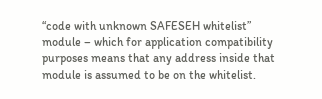“code with unknown SAFESEH whitelist” module – which for application compatibility purposes means that any address inside that module is assumed to be on the whitelist.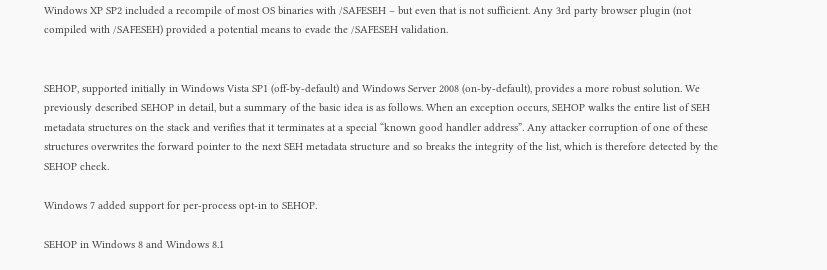Windows XP SP2 included a recompile of most OS binaries with /SAFESEH – but even that is not sufficient. Any 3rd party browser plugin (not compiled with /SAFESEH) provided a potential means to evade the /SAFESEH validation.


SEHOP, supported initially in Windows Vista SP1 (off-by-default) and Windows Server 2008 (on-by-default), provides a more robust solution. We previously described SEHOP in detail, but a summary of the basic idea is as follows. When an exception occurs, SEHOP walks the entire list of SEH metadata structures on the stack and verifies that it terminates at a special “known good handler address”. Any attacker corruption of one of these structures overwrites the forward pointer to the next SEH metadata structure and so breaks the integrity of the list, which is therefore detected by the SEHOP check.

Windows 7 added support for per-process opt-in to SEHOP.

SEHOP in Windows 8 and Windows 8.1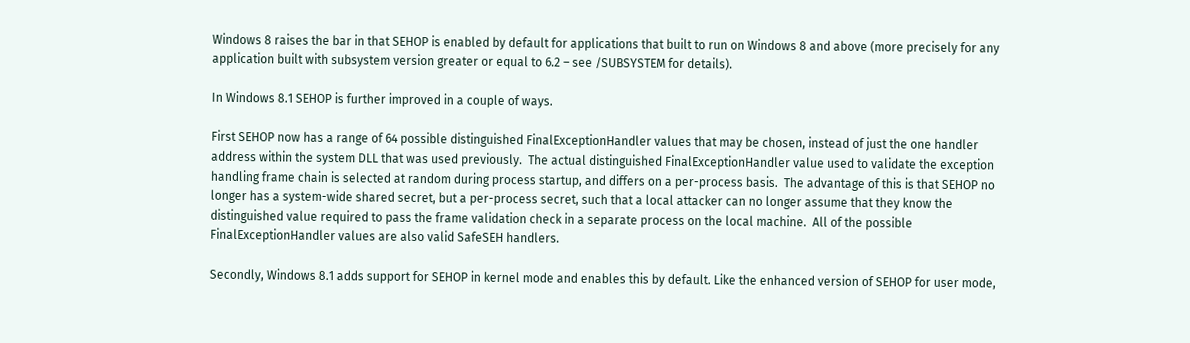Windows 8 raises the bar in that SEHOP is enabled by default for applications that built to run on Windows 8 and above (more precisely for any application built with subsystem version greater or equal to 6.2 – see /SUBSYSTEM for details).

In Windows 8.1 SEHOP is further improved in a couple of ways.

First SEHOP now has a range of 64 possible distinguished FinalExceptionHandler values that may be chosen, instead of just the one handler address within the system DLL that was used previously.  The actual distinguished FinalExceptionHandler value used to validate the exception handling frame chain is selected at random during process startup, and differs on a per-process basis.  The advantage of this is that SEHOP no longer has a system-wide shared secret, but a per-process secret, such that a local attacker can no longer assume that they know the distinguished value required to pass the frame validation check in a separate process on the local machine.  All of the possible FinalExceptionHandler values are also valid SafeSEH handlers.

Secondly, Windows 8.1 adds support for SEHOP in kernel mode and enables this by default. Like the enhanced version of SEHOP for user mode,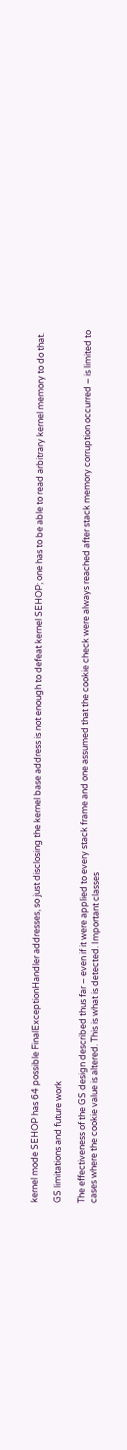kernel mode SEHOP has 64 possible FinalExceptionHandler addresses, so just disclosing the kernel base address is not enough to defeat kernel SEHOP; one has to be able to read arbitrary kernel memory to do that.

GS limitations and future work

The effectiveness of the GS design described thus far – even if it were applied to every stack frame and one assumed that the cookie check were always reached after stack memory corruption occurred – is limited to cases where the cookie value is altered. This is what is detected. Important classes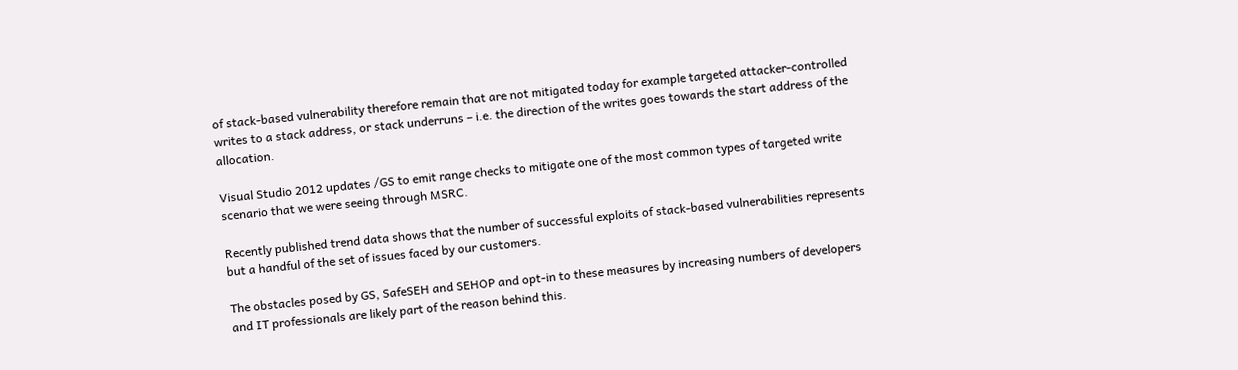of stack-based vulnerability therefore remain that are not mitigated today for example targeted attacker-controlled writes to a stack address, or stack underruns – i.e. the direction of the writes goes towards the start address of the allocation.

Visual Studio 2012 updates /GS to emit range checks to mitigate one of the most common types of targeted write scenario that we were seeing through MSRC.

Recently published trend data shows that the number of successful exploits of stack-based vulnerabilities represents but a handful of the set of issues faced by our customers.

The obstacles posed by GS, SafeSEH and SEHOP and opt-in to these measures by increasing numbers of developers and IT professionals are likely part of the reason behind this.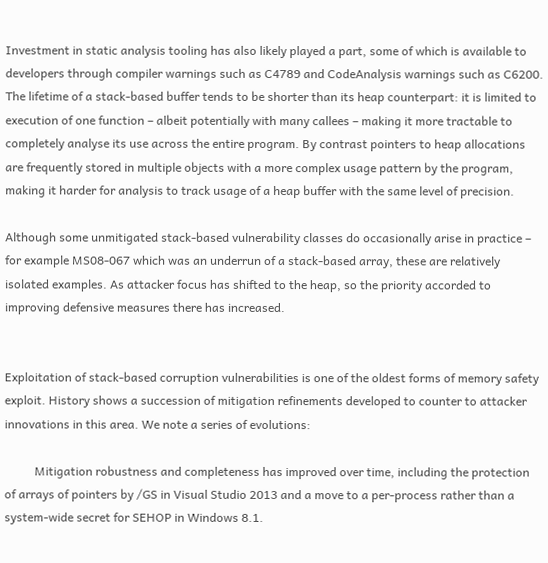Investment in static analysis tooling has also likely played a part, some of which is available to developers through compiler warnings such as C4789 and CodeAnalysis warnings such as C6200. The lifetime of a stack-based buffer tends to be shorter than its heap counterpart: it is limited to execution of one function – albeit potentially with many callees – making it more tractable to completely analyse its use across the entire program. By contrast pointers to heap allocations are frequently stored in multiple objects with a more complex usage pattern by the program, making it harder for analysis to track usage of a heap buffer with the same level of precision.

Although some unmitigated stack-based vulnerability classes do occasionally arise in practice – for example MS08-067 which was an underrun of a stack-based array, these are relatively isolated examples. As attacker focus has shifted to the heap, so the priority accorded to improving defensive measures there has increased.


Exploitation of stack-based corruption vulnerabilities is one of the oldest forms of memory safety exploit. History shows a succession of mitigation refinements developed to counter to attacker innovations in this area. We note a series of evolutions:

          Mitigation robustness and completeness has improved over time, including the protection of arrays of pointers by /GS in Visual Studio 2013 and a move to a per-process rather than a system-wide secret for SEHOP in Windows 8.1.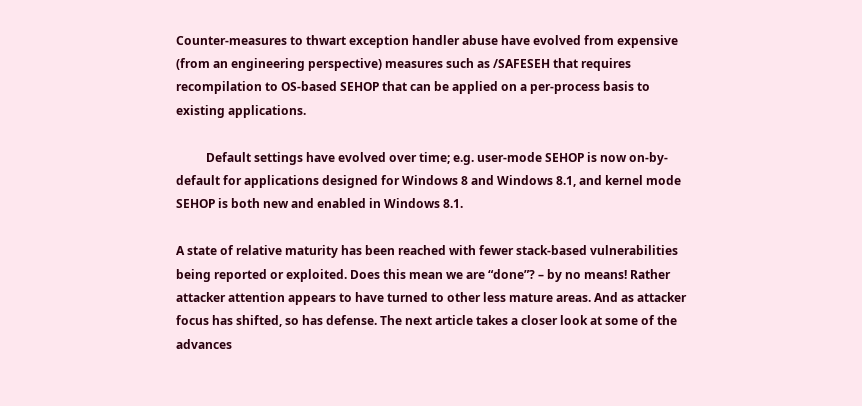Counter-measures to thwart exception handler abuse have evolved from expensive (from an engineering perspective) measures such as /SAFESEH that requires recompilation to OS-based SEHOP that can be applied on a per-process basis to existing applications.

          Default settings have evolved over time; e.g. user-mode SEHOP is now on-by-default for applications designed for Windows 8 and Windows 8.1, and kernel mode SEHOP is both new and enabled in Windows 8.1.

A state of relative maturity has been reached with fewer stack-based vulnerabilities being reported or exploited. Does this mean we are “done”? – by no means! Rather attacker attention appears to have turned to other less mature areas. And as attacker focus has shifted, so has defense. The next article takes a closer look at some of the advances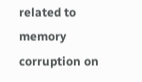related to memory corruption on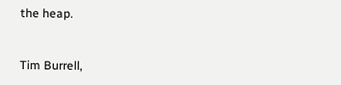the heap.


Tim Burrell,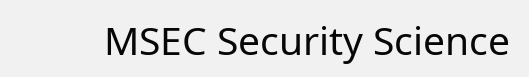MSEC Security Science